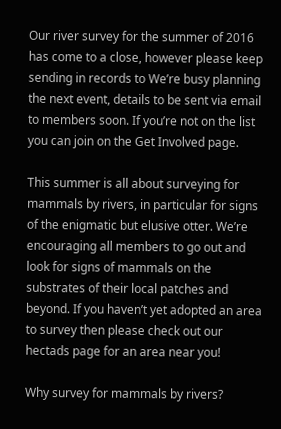Our river survey for the summer of 2016 has come to a close, however please keep sending in records to We’re busy planning the next event, details to be sent via email to members soon. If you’re not on the list you can join on the Get Involved page.

This summer is all about surveying for mammals by rivers, in particular for signs of the enigmatic but elusive otter. We’re encouraging all members to go out and look for signs of mammals on the substrates of their local patches and beyond. If you haven’t yet adopted an area to survey then please check out our hectads page for an area near you!

Why survey for mammals by rivers?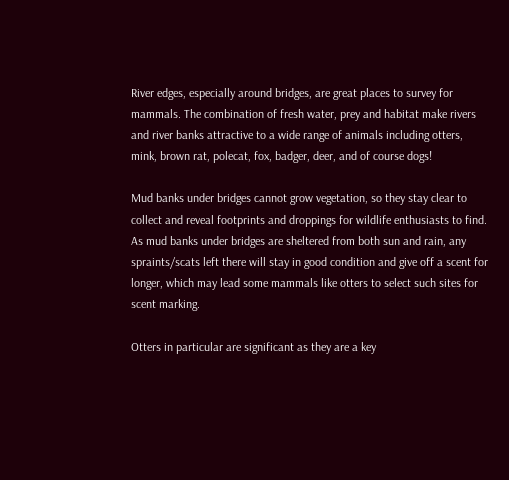River edges, especially around bridges, are great places to survey for mammals. The combination of fresh water, prey and habitat make rivers and river banks attractive to a wide range of animals including otters, mink, brown rat, polecat, fox, badger, deer, and of course dogs!

Mud banks under bridges cannot grow vegetation, so they stay clear to collect and reveal footprints and droppings for wildlife enthusiasts to find. As mud banks under bridges are sheltered from both sun and rain, any spraints/scats left there will stay in good condition and give off a scent for longer, which may lead some mammals like otters to select such sites for scent marking.

Otters in particular are significant as they are a key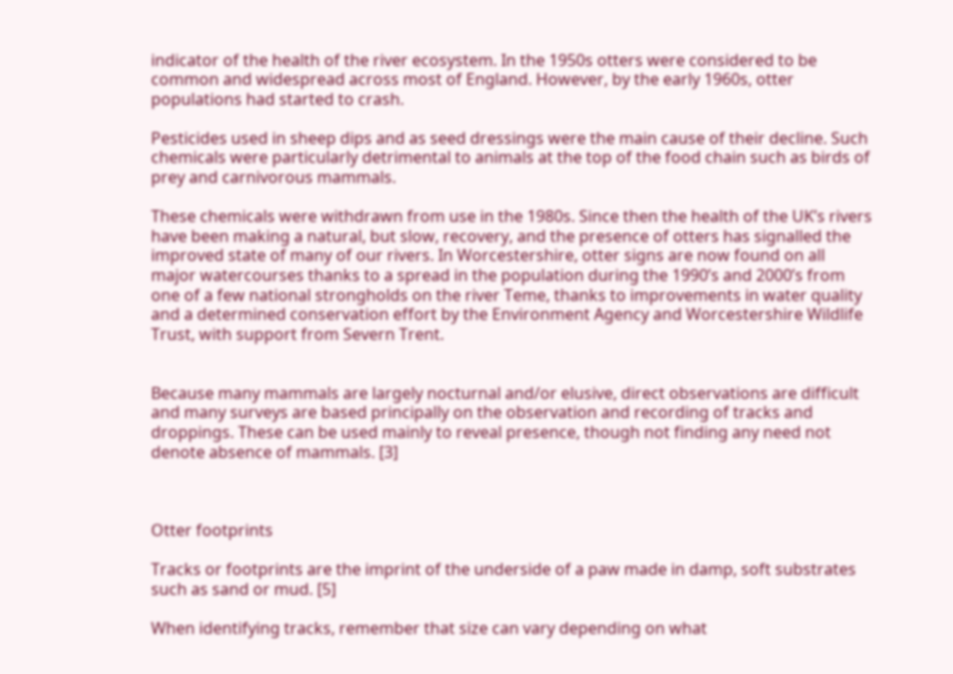indicator of the health of the river ecosystem. In the 1950s otters were considered to be common and widespread across most of England. However, by the early 1960s, otter populations had started to crash.

Pesticides used in sheep dips and as seed dressings were the main cause of their decline. Such chemicals were particularly detrimental to animals at the top of the food chain such as birds of prey and carnivorous mammals.

These chemicals were withdrawn from use in the 1980s. Since then the health of the UK’s rivers have been making a natural, but slow, recovery, and the presence of otters has signalled the improved state of many of our rivers. In Worcestershire, otter signs are now found on all major watercourses thanks to a spread in the population during the 1990’s and 2000’s from one of a few national strongholds on the river Teme, thanks to improvements in water quality and a determined conservation effort by the Environment Agency and Worcestershire Wildlife Trust, with support from Severn Trent.


Because many mammals are largely nocturnal and/or elusive, direct observations are difficult and many surveys are based principally on the observation and recording of tracks and droppings. These can be used mainly to reveal presence, though not finding any need not denote absence of mammals. [3]



Otter footprints

Tracks or footprints are the imprint of the underside of a paw made in damp, soft substrates such as sand or mud. [5]

When identifying tracks, remember that size can vary depending on what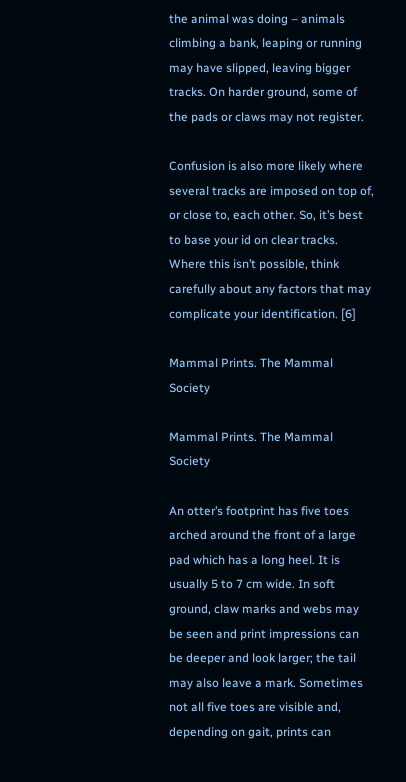the animal was doing – animals climbing a bank, leaping or running may have slipped, leaving bigger tracks. On harder ground, some of the pads or claws may not register.

Confusion is also more likely where several tracks are imposed on top of, or close to, each other. So, it’s best to base your id on clear tracks. Where this isn’t possible, think carefully about any factors that may complicate your identification. [6]

Mammal Prints. The Mammal Society

Mammal Prints. The Mammal Society

An otter’s footprint has five toes arched around the front of a large pad which has a long heel. It is usually 5 to 7 cm wide. In soft ground, claw marks and webs may be seen and print impressions can be deeper and look larger; the tail may also leave a mark. Sometimes not all five toes are visible and, depending on gait, prints can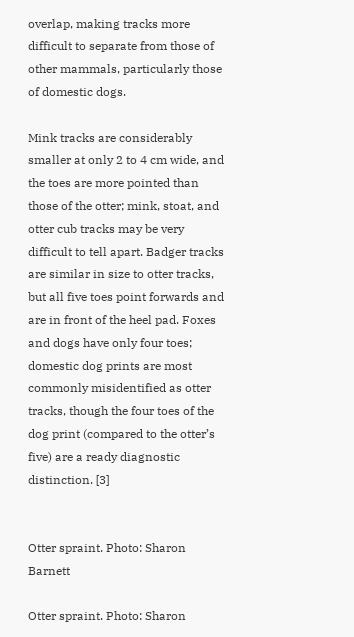overlap, making tracks more difficult to separate from those of other mammals, particularly those of domestic dogs.

Mink tracks are considerably smaller at only 2 to 4 cm wide, and the toes are more pointed than those of the otter; mink, stoat, and otter cub tracks may be very difficult to tell apart. Badger tracks are similar in size to otter tracks, but all five toes point forwards and are in front of the heel pad. Foxes and dogs have only four toes; domestic dog prints are most commonly misidentified as otter tracks, though the four toes of the dog print (compared to the otter’s five) are a ready diagnostic distinction. [3]


Otter spraint. Photo: Sharon Barnett

Otter spraint. Photo: Sharon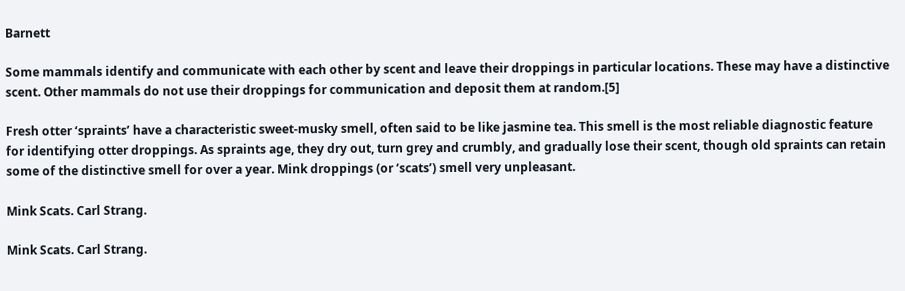Barnett

Some mammals identify and communicate with each other by scent and leave their droppings in particular locations. These may have a distinctive scent. Other mammals do not use their droppings for communication and deposit them at random.[5]

Fresh otter ‘spraints’ have a characteristic sweet-musky smell, often said to be like jasmine tea. This smell is the most reliable diagnostic feature for identifying otter droppings. As spraints age, they dry out, turn grey and crumbly, and gradually lose their scent, though old spraints can retain some of the distinctive smell for over a year. Mink droppings (or ‘scats’) smell very unpleasant.

Mink Scats. Carl Strang.

Mink Scats. Carl Strang.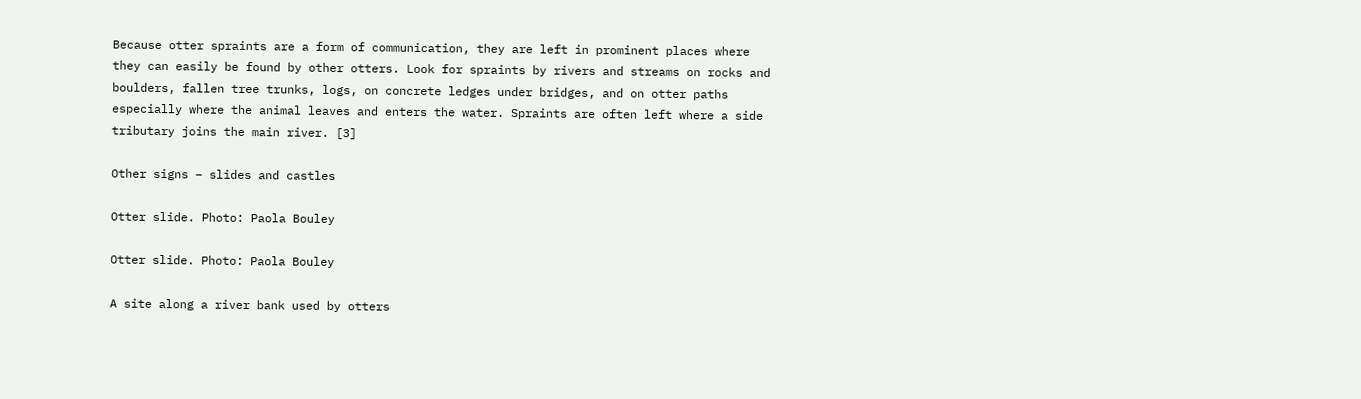Because otter spraints are a form of communication, they are left in prominent places where they can easily be found by other otters. Look for spraints by rivers and streams on rocks and boulders, fallen tree trunks, logs, on concrete ledges under bridges, and on otter paths especially where the animal leaves and enters the water. Spraints are often left where a side tributary joins the main river. [3]

Other signs – slides and castles

Otter slide. Photo: Paola Bouley

Otter slide. Photo: Paola Bouley

A site along a river bank used by otters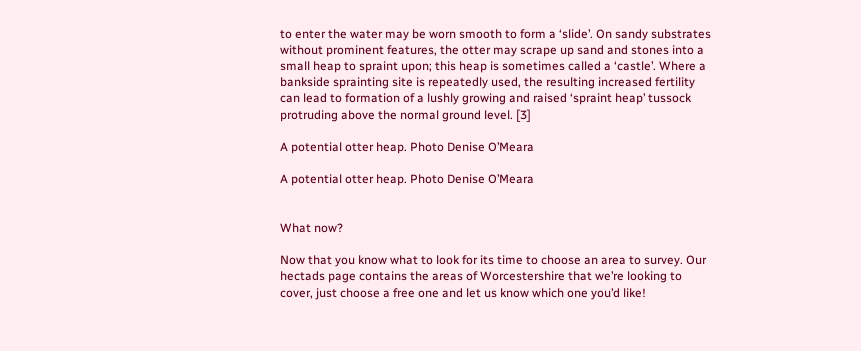to enter the water may be worn smooth to form a ‘slide’. On sandy substrates without prominent features, the otter may scrape up sand and stones into a small heap to spraint upon; this heap is sometimes called a ‘castle’. Where a bankside sprainting site is repeatedly used, the resulting increased fertility can lead to formation of a lushly growing and raised ‘spraint heap’ tussock protruding above the normal ground level. [3]

A potential otter heap. Photo Denise O’Meara

A potential otter heap. Photo Denise O’Meara


What now?

Now that you know what to look for its time to choose an area to survey. Our hectads page contains the areas of Worcestershire that we’re looking to cover, just choose a free one and let us know which one you’d like!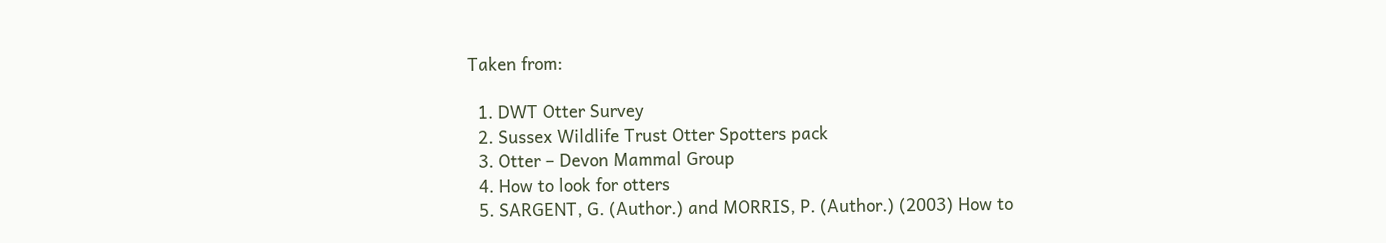Taken from:

  1. DWT Otter Survey
  2. Sussex Wildlife Trust Otter Spotters pack
  3. Otter – Devon Mammal Group
  4. How to look for otters
  5. SARGENT, G. (Author.) and MORRIS, P. (Author.) (2003) How to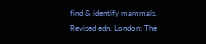find & identify mammals. Revised edn. London: The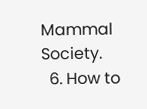Mammal Society.
  6. How to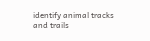identify animal tracks and trails